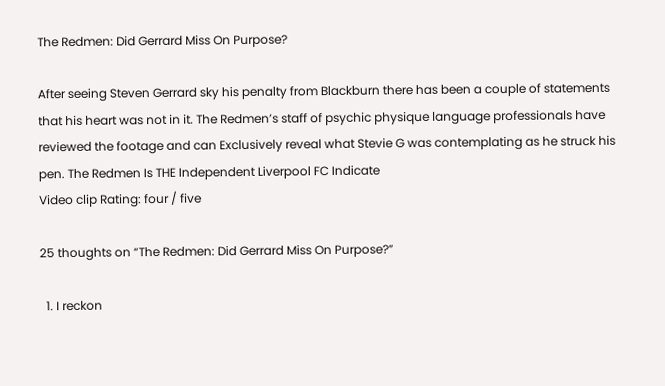The Redmen: Did Gerrard Miss On Purpose?

After seeing Steven Gerrard sky his penalty from Blackburn there has been a couple of statements that his heart was not in it. The Redmen’s staff of psychic physique language professionals have reviewed the footage and can Exclusively reveal what Stevie G was contemplating as he struck his pen. The Redmen Is THE Independent Liverpool FC Indicate
Video clip Rating: four / five

25 thoughts on “The Redmen: Did Gerrard Miss On Purpose?”

  1. I reckon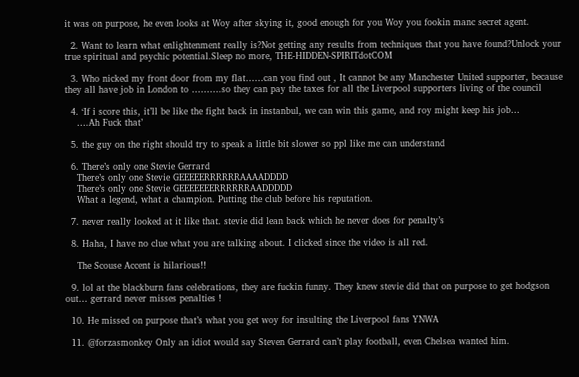it was on purpose, he even looks at Woy after skying it, good enough for you Woy you fookin manc secret agent.

  2. Want to learn what enlightenment really is?Not getting any results from techniques that you have found?Unlock your true spiritual and psychic potential.Sleep no more, THE-HIDDEN-SPIRITdotCOM

  3. Who nicked my front door from my flat……can you find out , It cannot be any Manchester United supporter, because they all have job in London to ……….so they can pay the taxes for all the Liverpool supporters living of the council

  4. ‘If i score this, it’ll be like the fight back in instanbul, we can win this game, and roy might keep his job…
    ….Ah Fuck that’

  5. the guy on the right should try to speak a little bit slower so ppl like me can understand

  6. There’s only one Stevie Gerrard
    There’s only one Stevie GEEEEERRRRRRAAAADDDD
    There’s only one Stevie GEEEEEEERRRRRRAADDDDD
    What a legend, what a champion. Putting the club before his reputation.

  7. never really looked at it like that. stevie did lean back which he never does for penalty’s

  8. Haha, I have no clue what you are talking about. I clicked since the video is all red.

    The Scouse Accent is hilarious!!

  9. lol at the blackburn fans celebrations, they are fuckin funny. They knew stevie did that on purpose to get hodgson out… gerrard never misses penalties !

  10. He missed on purpose that’s what you get woy for insulting the Liverpool fans YNWA

  11. @forzasmonkey Only an idiot would say Steven Gerrard can’t play football, even Chelsea wanted him.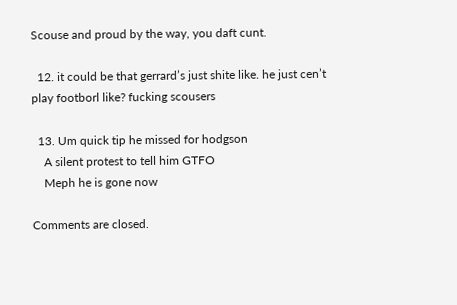Scouse and proud by the way, you daft cunt.

  12. it could be that gerrard’s just shite like. he just cen’t play footborl like? fucking scousers

  13. Um quick tip he missed for hodgson
    A silent protest to tell him GTFO
    Meph he is gone now

Comments are closed.